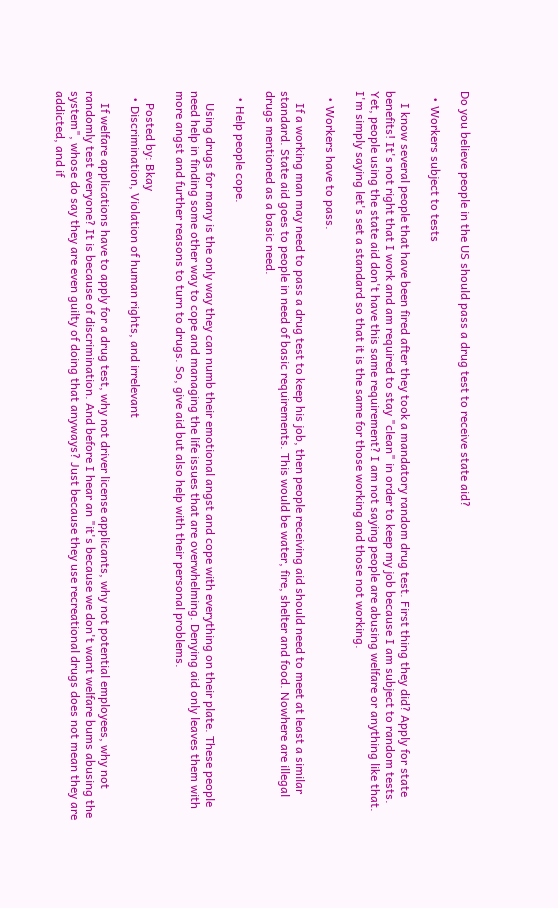Do you believe people in the US should pass a drug test to receive state aid?

  • Workers subject to tests

    I know several people that have been fired after they took a mandatory random drug test. First thing they did? Apply for state benefits! It's not right that I work and am required to stay "clean" in order to keep my job because I am subject to random tests. Yet, people using the state aid don't have this same requirement? I am not saying people are abusing welfare or anything like that. I'm simply saying let's set a standard so that it is the same for those working and those not working.

  • Workers have to pass.

    If a working man may need to pass a drug test to keep his job, then people receiving aid should need to meet at least a similar standard. State aid goes to people in need of basic requirements. This would be water, fire, shelter and food. Nowhere are illegal drugs mentioned as a basic need.

  • Help people cope.

    Using drugs for many is the only way they can numb their emotional angst and cope with everything on their plate. These people need help in finding some other way to cope and managing the life issues that are overwhelming. Denying aid only leaves them with more angst and further reasons to turn to drugs. So, give aid but also help with their personal problems.

    Posted by: Bkay
  • Discrimination, Violation of human rights, and irrelevant

    If welfare applications have to apply for a drug test, why not driver license applicants, why not potential employees, why not randomly test everyone? It is because of discrimination. And before I hear an "it's because we don't want welfare bums abusing the system", whose do say they are even guilty of doing that anyways? Just because they use recreational drugs does not mean they are addicted, and if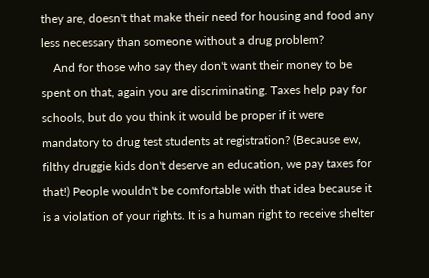they are, doesn't that make their need for housing and food any less necessary than someone without a drug problem?
    And for those who say they don't want their money to be spent on that, again you are discriminating. Taxes help pay for schools, but do you think it would be proper if it were mandatory to drug test students at registration? (Because ew, filthy druggie kids don't deserve an education, we pay taxes for that!) People wouldn't be comfortable with that idea because it is a violation of your rights. It is a human right to receive shelter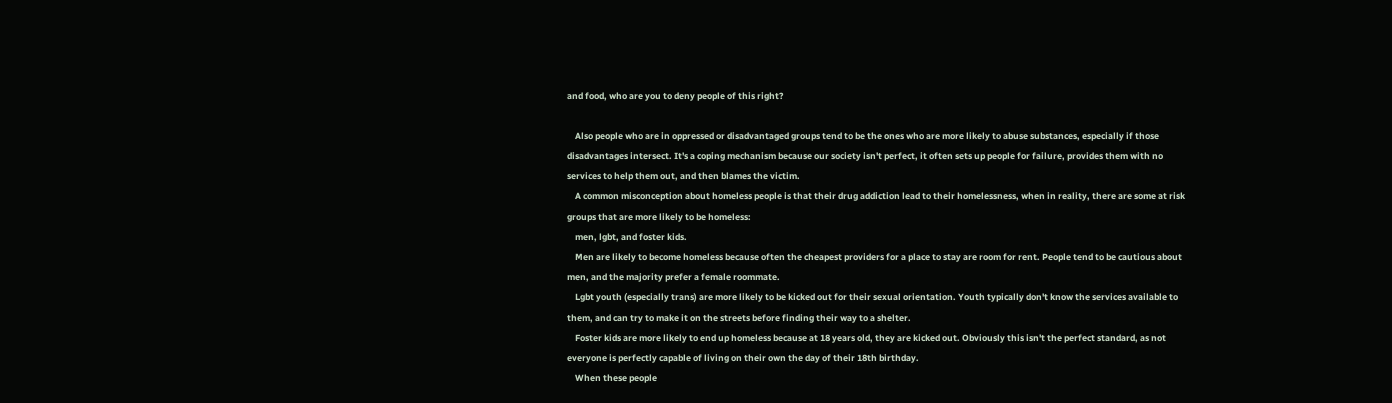and food, who are you to deny people of this right?

    Also people who are in oppressed or disadvantaged groups tend to be the ones who are more likely to abuse substances, especially if those disadvantages intersect. It's a coping mechanism because our society isn't perfect, it often sets up people for failure, provides them with no services to help them out, and then blames the victim.
    A common misconception about homeless people is that their drug addiction lead to their homelessness, when in reality, there are some at risk groups that are more likely to be homeless:
    men, lgbt, and foster kids.
    Men are likely to become homeless because often the cheapest providers for a place to stay are room for rent. People tend to be cautious about men, and the majority prefer a female roommate.
    Lgbt youth (especially trans) are more likely to be kicked out for their sexual orientation. Youth typically don't know the services available to them, and can try to make it on the streets before finding their way to a shelter.
    Foster kids are more likely to end up homeless because at 18 years old, they are kicked out. Obviously this isn't the perfect standard, as not everyone is perfectly capable of living on their own the day of their 18th birthday.
    When these people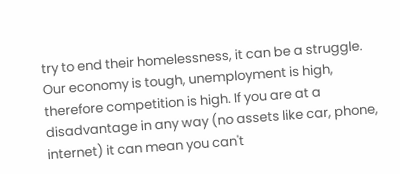try to end their homelessness, it can be a struggle. Our economy is tough, unemployment is high, therefore competition is high. If you are at a disadvantage in any way (no assets like car, phone, internet) it can mean you can't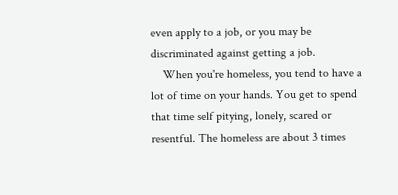even apply to a job, or you may be discriminated against getting a job.
    When you're homeless, you tend to have a lot of time on your hands. You get to spend that time self pitying, lonely, scared or resentful. The homeless are about 3 times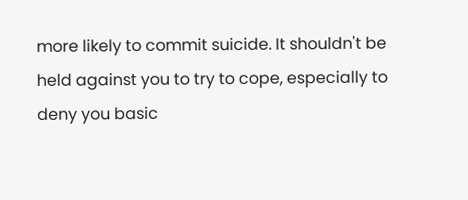more likely to commit suicide. It shouldn't be held against you to try to cope, especially to deny you basic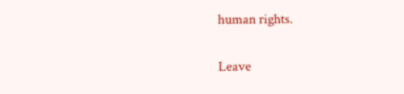human rights.

Leave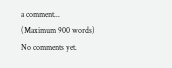a comment...
(Maximum 900 words)
No comments yet.